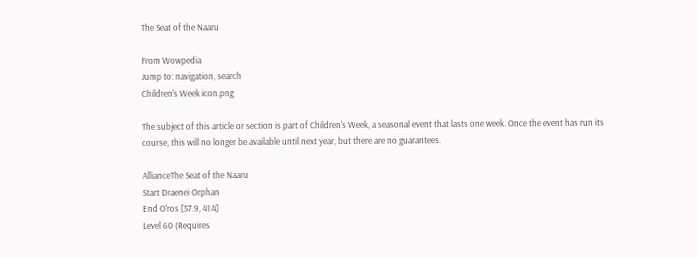The Seat of the Naaru

From Wowpedia
Jump to: navigation, search
Children's Week icon.png

The subject of this article or section is part of Children's Week, a seasonal event that lasts one week. Once the event has run its course, this will no longer be available until next year, but there are no guarantees.

AllianceThe Seat of the Naaru
Start Draenei Orphan
End O'ros [57.9, 41.4]
Level 60 (Requires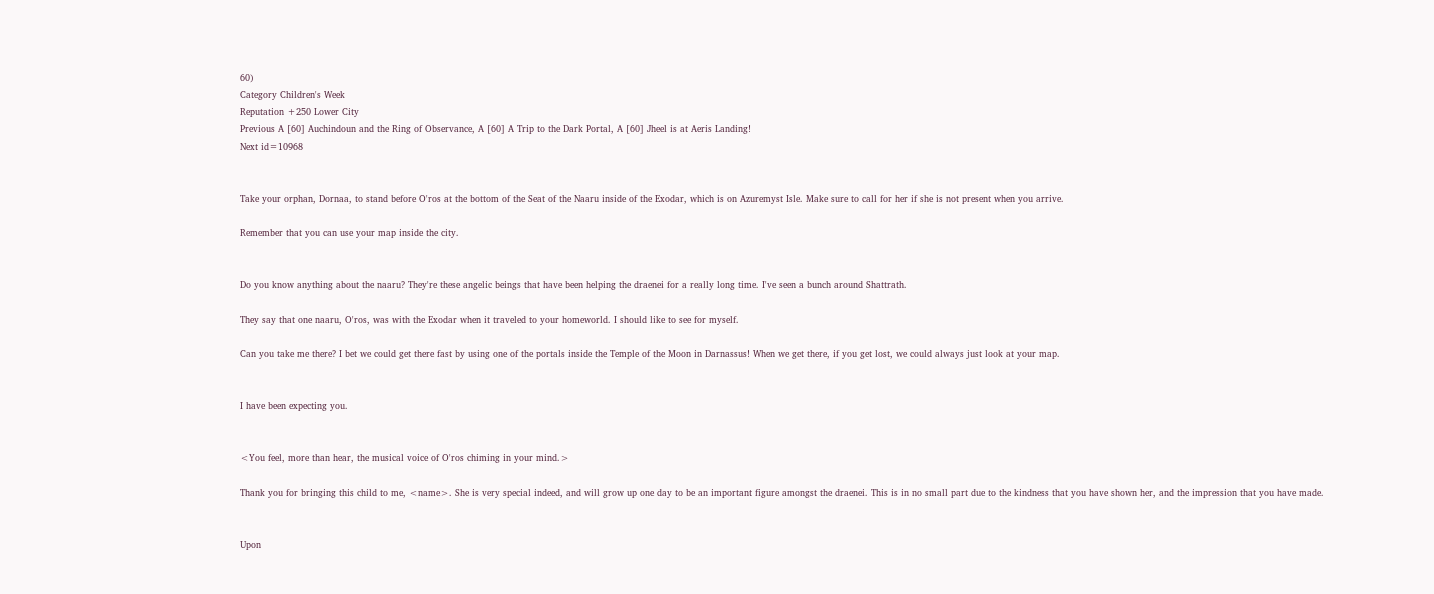60)
Category Children's Week
Reputation +250 Lower City
Previous A [60] Auchindoun and the Ring of Observance, A [60] A Trip to the Dark Portal, A [60] Jheel is at Aeris Landing!
Next id=10968


Take your orphan, Dornaa, to stand before O'ros at the bottom of the Seat of the Naaru inside of the Exodar, which is on Azuremyst Isle. Make sure to call for her if she is not present when you arrive.

Remember that you can use your map inside the city.


Do you know anything about the naaru? They're these angelic beings that have been helping the draenei for a really long time. I've seen a bunch around Shattrath.

They say that one naaru, O'ros, was with the Exodar when it traveled to your homeworld. I should like to see for myself.

Can you take me there? I bet we could get there fast by using one of the portals inside the Temple of the Moon in Darnassus! When we get there, if you get lost, we could always just look at your map.


I have been expecting you.


<You feel, more than hear, the musical voice of O'ros chiming in your mind.>

Thank you for bringing this child to me, <name>. She is very special indeed, and will grow up one day to be an important figure amongst the draenei. This is in no small part due to the kindness that you have shown her, and the impression that you have made.


Upon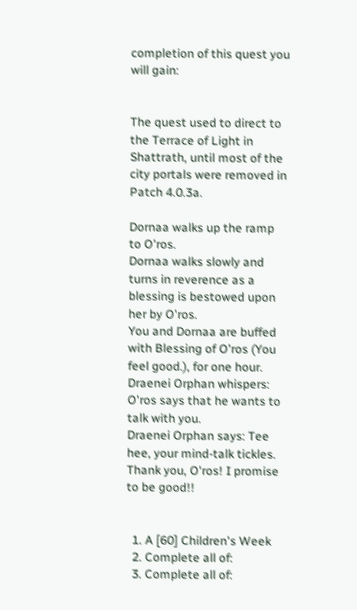completion of this quest you will gain:


The quest used to direct to the Terrace of Light in Shattrath, until most of the city portals were removed in Patch 4.0.3a.

Dornaa walks up the ramp to O'ros.
Dornaa walks slowly and turns in reverence as a blessing is bestowed upon her by O'ros.
You and Dornaa are buffed with Blessing of O'ros (You feel good.), for one hour.
Draenei Orphan whispers: O'ros says that he wants to talk with you.
Draenei Orphan says: Tee hee, your mind-talk tickles. Thank you, O'ros! I promise to be good!!


  1. A [60] Children's Week
  2. Complete all of:
  3. Complete all of: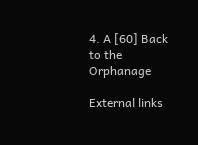4. A [60] Back to the Orphanage

External links